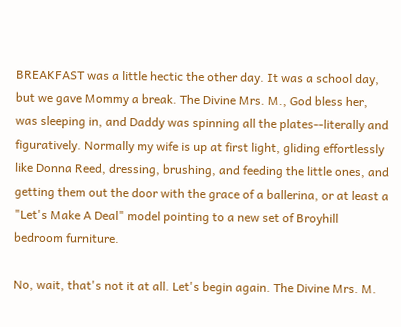BREAKFAST was a little hectic the other day. It was a school day, but we gave Mommy a break. The Divine Mrs. M., God bless her, was sleeping in, and Daddy was spinning all the plates--literally and figuratively. Normally my wife is up at first light, gliding effortlessly like Donna Reed, dressing, brushing, and feeding the little ones, and getting them out the door with the grace of a ballerina, or at least a "Let's Make A Deal" model pointing to a new set of Broyhill bedroom furniture.

No, wait, that's not it at all. Let's begin again. The Divine Mrs. M.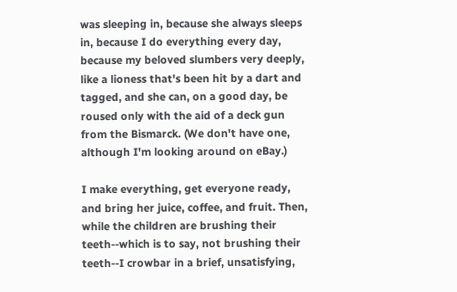was sleeping in, because she always sleeps in, because I do everything every day, because my beloved slumbers very deeply, like a lioness that's been hit by a dart and tagged, and she can, on a good day, be roused only with the aid of a deck gun from the Bismarck. (We don't have one, although I'm looking around on eBay.)

I make everything, get everyone ready, and bring her juice, coffee, and fruit. Then, while the children are brushing their teeth--which is to say, not brushing their teeth--I crowbar in a brief, unsatisfying,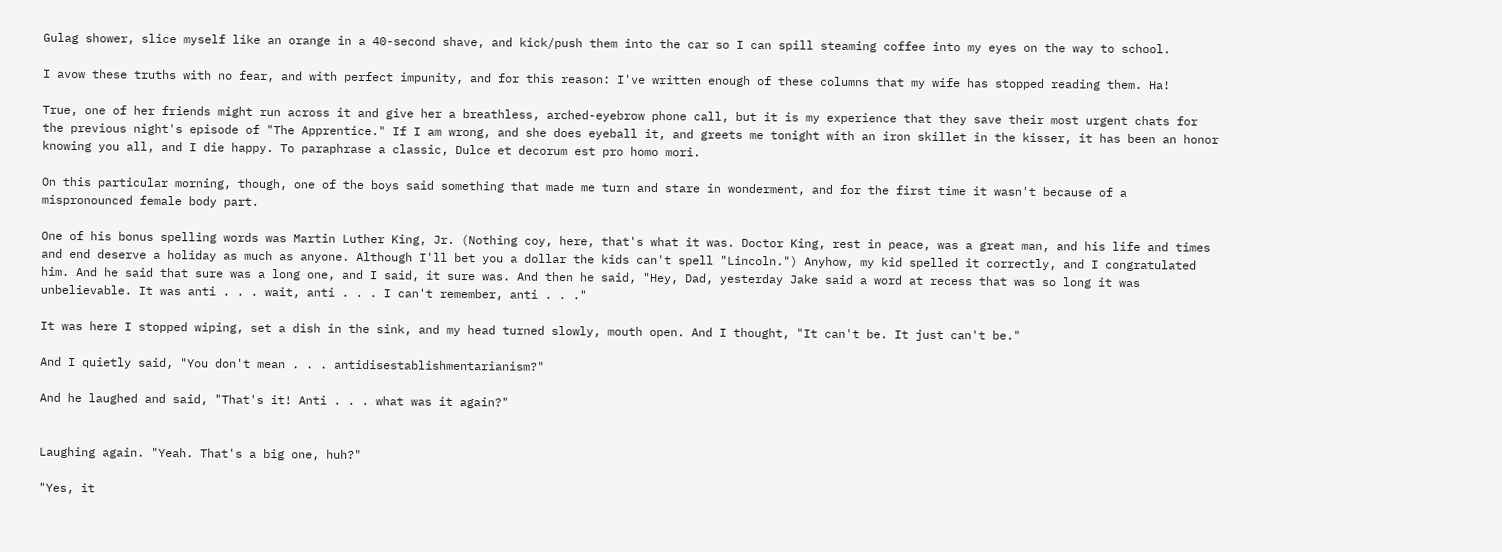Gulag shower, slice myself like an orange in a 40-second shave, and kick/push them into the car so I can spill steaming coffee into my eyes on the way to school.

I avow these truths with no fear, and with perfect impunity, and for this reason: I've written enough of these columns that my wife has stopped reading them. Ha!

True, one of her friends might run across it and give her a breathless, arched-eyebrow phone call, but it is my experience that they save their most urgent chats for the previous night's episode of "The Apprentice." If I am wrong, and she does eyeball it, and greets me tonight with an iron skillet in the kisser, it has been an honor knowing you all, and I die happy. To paraphrase a classic, Dulce et decorum est pro homo mori.

On this particular morning, though, one of the boys said something that made me turn and stare in wonderment, and for the first time it wasn't because of a mispronounced female body part.

One of his bonus spelling words was Martin Luther King, Jr. (Nothing coy, here, that's what it was. Doctor King, rest in peace, was a great man, and his life and times and end deserve a holiday as much as anyone. Although I'll bet you a dollar the kids can't spell "Lincoln.") Anyhow, my kid spelled it correctly, and I congratulated him. And he said that sure was a long one, and I said, it sure was. And then he said, "Hey, Dad, yesterday Jake said a word at recess that was so long it was unbelievable. It was anti . . . wait, anti . . . I can't remember, anti . . ."

It was here I stopped wiping, set a dish in the sink, and my head turned slowly, mouth open. And I thought, "It can't be. It just can't be."

And I quietly said, "You don't mean . . . antidisestablishmentarianism?"

And he laughed and said, "That's it! Anti . . . what was it again?"


Laughing again. "Yeah. That's a big one, huh?"

"Yes, it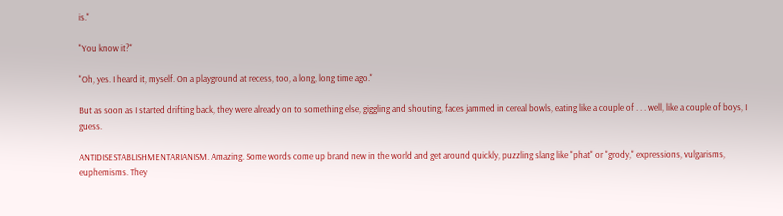is."

"You know it?"

"Oh, yes. I heard it, myself. On a playground at recess, too, a long, long time ago."

But as soon as I started drifting back, they were already on to something else, giggling and shouting, faces jammed in cereal bowls, eating like a couple of . . . well, like a couple of boys, I guess.

ANTIDISESTABLISHMENTARIANISM. Amazing. Some words come up brand new in the world and get around quickly, puzzling slang like "phat" or "grody," expressions, vulgarisms, euphemisms. They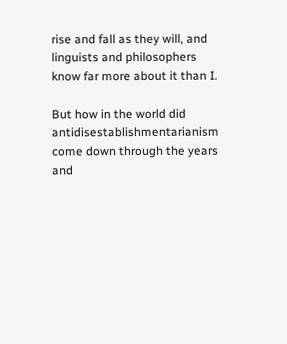rise and fall as they will, and linguists and philosophers know far more about it than I.

But how in the world did antidisestablishmentarianism come down through the years and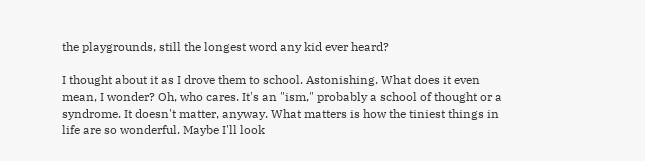the playgrounds, still the longest word any kid ever heard?

I thought about it as I drove them to school. Astonishing. What does it even mean, I wonder? Oh, who cares. It's an "ism," probably a school of thought or a syndrome. It doesn't matter, anyway. What matters is how the tiniest things in life are so wonderful. Maybe I'll look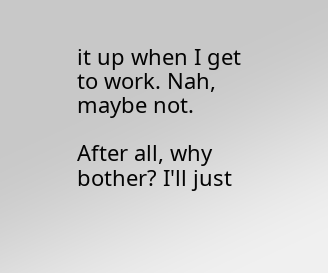it up when I get to work. Nah, maybe not.

After all, why bother? I'll just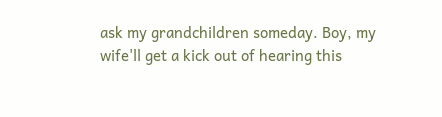ask my grandchildren someday. Boy, my wife'll get a kick out of hearing this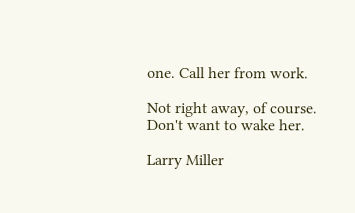one. Call her from work.

Not right away, of course. Don't want to wake her.

Larry Miller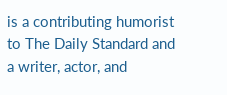is a contributing humorist to The Daily Standard and a writer, actor, and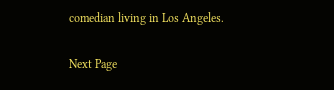comedian living in Los Angeles.

Next Page